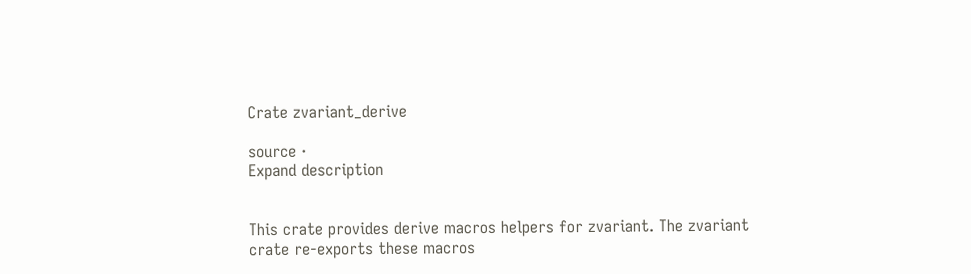Crate zvariant_derive

source ·
Expand description


This crate provides derive macros helpers for zvariant. The zvariant crate re-exports these macros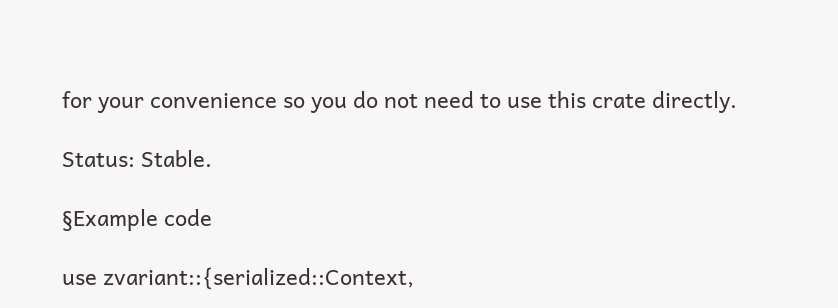for your convenience so you do not need to use this crate directly.

Status: Stable.

§Example code

use zvariant::{serialized::Context,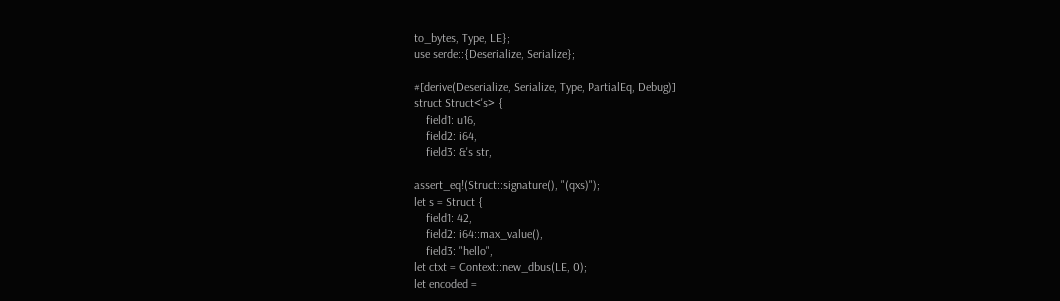to_bytes, Type, LE};
use serde::{Deserialize, Serialize};

#[derive(Deserialize, Serialize, Type, PartialEq, Debug)]
struct Struct<'s> {
    field1: u16,
    field2: i64,
    field3: &'s str,

assert_eq!(Struct::signature(), "(qxs)");
let s = Struct {
    field1: 42,
    field2: i64::max_value(),
    field3: "hello",
let ctxt = Context::new_dbus(LE, 0);
let encoded =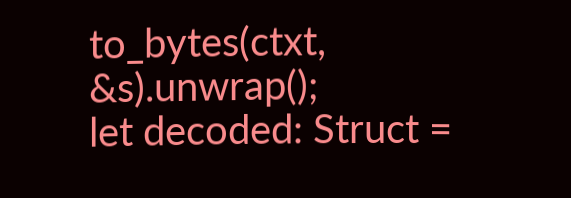to_bytes(ctxt, &s).unwrap();
let decoded: Struct =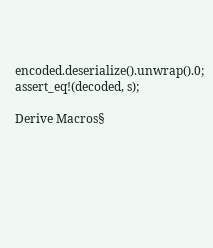encoded.deserialize().unwrap().0;
assert_eq!(decoded, s);

Derive Macros§